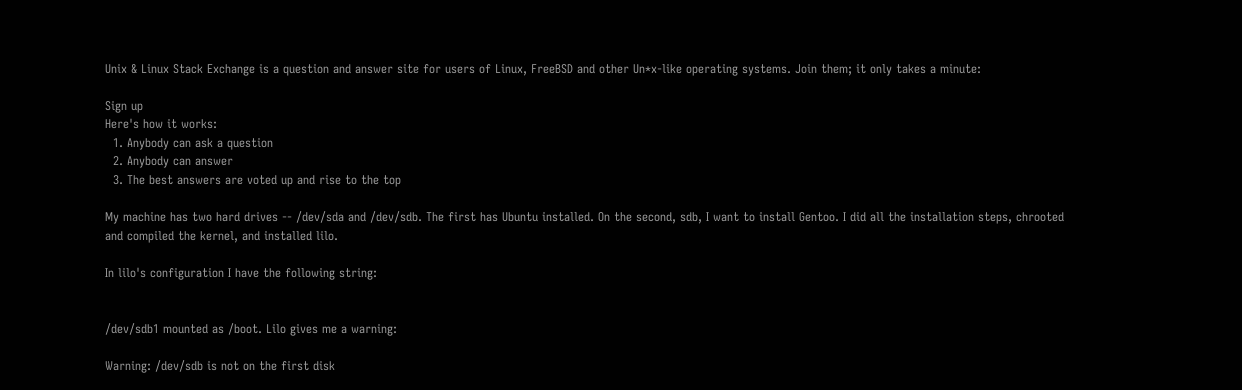Unix & Linux Stack Exchange is a question and answer site for users of Linux, FreeBSD and other Un*x-like operating systems. Join them; it only takes a minute:

Sign up
Here's how it works:
  1. Anybody can ask a question
  2. Anybody can answer
  3. The best answers are voted up and rise to the top

My machine has two hard drives -- /dev/sda and /dev/sdb. The first has Ubuntu installed. On the second, sdb, I want to install Gentoo. I did all the installation steps, chrooted and compiled the kernel, and installed lilo.

In lilo's configuration I have the following string:


/dev/sdb1 mounted as /boot. Lilo gives me a warning:

Warning: /dev/sdb is not on the first disk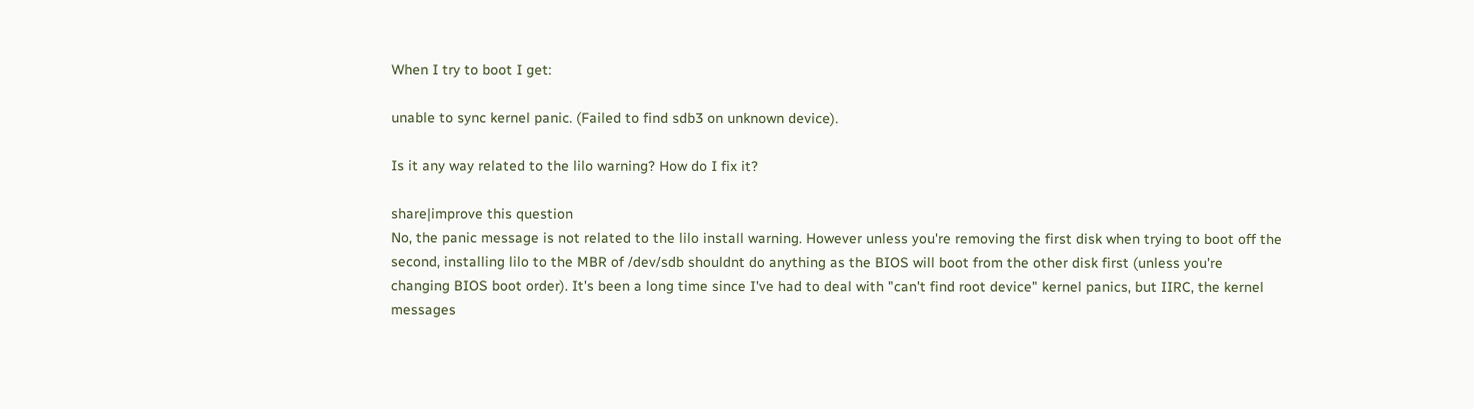When I try to boot I get:

unable to sync kernel panic. (Failed to find sdb3 on unknown device).

Is it any way related to the lilo warning? How do I fix it?

share|improve this question
No, the panic message is not related to the lilo install warning. However unless you're removing the first disk when trying to boot off the second, installing lilo to the MBR of /dev/sdb shouldnt do anything as the BIOS will boot from the other disk first (unless you're changing BIOS boot order). It's been a long time since I've had to deal with "can't find root device" kernel panics, but IIRC, the kernel messages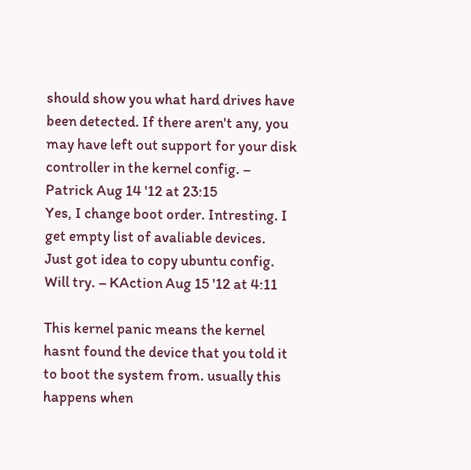should show you what hard drives have been detected. If there aren't any, you may have left out support for your disk controller in the kernel config. – Patrick Aug 14 '12 at 23:15
Yes, I change boot order. Intresting. I get empty list of avaliable devices. Just got idea to copy ubuntu config. Will try. – KAction Aug 15 '12 at 4:11

This kernel panic means the kernel hasnt found the device that you told it to boot the system from. usually this happens when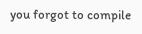you forgot to compile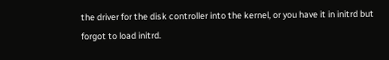the driver for the disk controller into the kernel, or you have it in initrd but forgot to load initrd.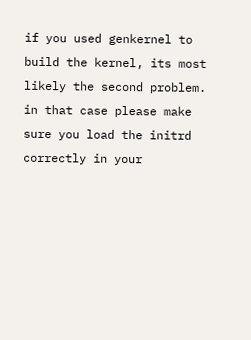if you used genkernel to build the kernel, its most likely the second problem. in that case please make sure you load the initrd correctly in your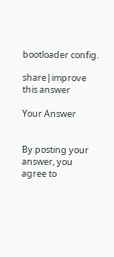bootloader config.

share|improve this answer

Your Answer


By posting your answer, you agree to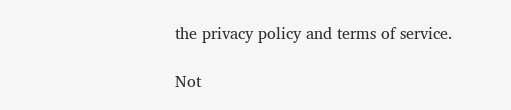the privacy policy and terms of service.

Not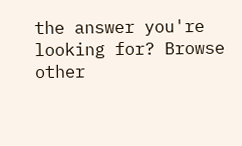the answer you're looking for? Browse other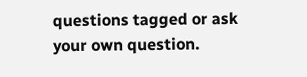questions tagged or ask your own question.